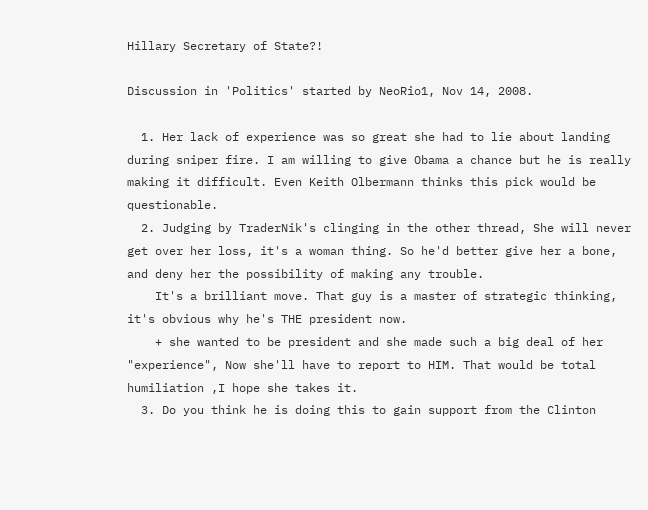Hillary Secretary of State?!

Discussion in 'Politics' started by NeoRio1, Nov 14, 2008.

  1. Her lack of experience was so great she had to lie about landing during sniper fire. I am willing to give Obama a chance but he is really making it difficult. Even Keith Olbermann thinks this pick would be questionable.
  2. Judging by TraderNik's clinging in the other thread, She will never get over her loss, it's a woman thing. So he'd better give her a bone, and deny her the possibility of making any trouble.
    It's a brilliant move. That guy is a master of strategic thinking, it's obvious why he's THE president now.
    + she wanted to be president and she made such a big deal of her "experience", Now she'll have to report to HIM. That would be total humiliation ,I hope she takes it.
  3. Do you think he is doing this to gain support from the Clinton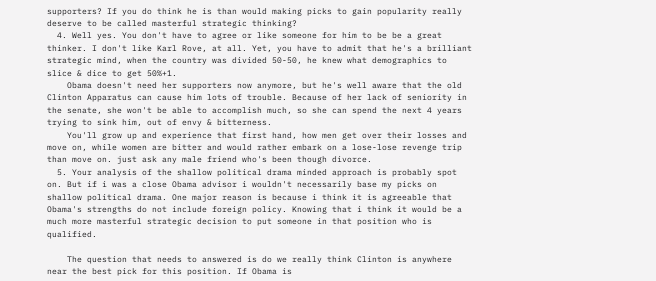supporters? If you do think he is than would making picks to gain popularity really deserve to be called masterful strategic thinking?
  4. Well yes. You don't have to agree or like someone for him to be be a great thinker. I don't like Karl Rove, at all. Yet, you have to admit that he's a brilliant strategic mind, when the country was divided 50-50, he knew what demographics to slice & dice to get 50%+1.
    Obama doesn't need her supporters now anymore, but he's well aware that the old Clinton Apparatus can cause him lots of trouble. Because of her lack of seniority in the senate, she won't be able to accomplish much, so she can spend the next 4 years trying to sink him, out of envy & bitterness.
    You'll grow up and experience that first hand, how men get over their losses and move on, while women are bitter and would rather embark on a lose-lose revenge trip than move on. just ask any male friend who's been though divorce.
  5. Your analysis of the shallow political drama minded approach is probably spot on. But if i was a close Obama advisor i wouldn't necessarily base my picks on shallow political drama. One major reason is because i think it is agreeable that Obama's strengths do not include foreign policy. Knowing that i think it would be a much more masterful strategic decision to put someone in that position who is qualified.

    The question that needs to answered is do we really think Clinton is anywhere near the best pick for this position. If Obama is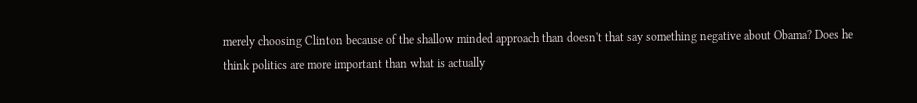merely choosing Clinton because of the shallow minded approach than doesn't that say something negative about Obama? Does he think politics are more important than what is actually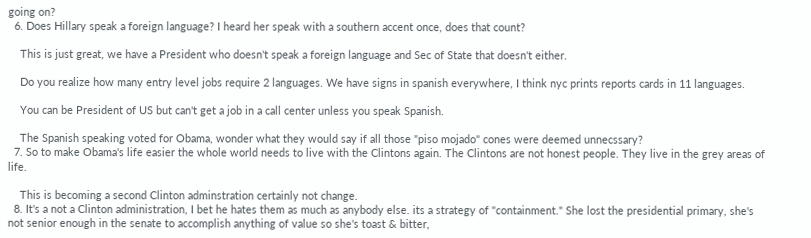going on?
  6. Does Hillary speak a foreign language? I heard her speak with a southern accent once, does that count?

    This is just great, we have a President who doesn't speak a foreign language and Sec of State that doesn't either.

    Do you realize how many entry level jobs require 2 languages. We have signs in spanish everywhere, I think nyc prints reports cards in 11 languages.

    You can be President of US but can't get a job in a call center unless you speak Spanish.

    The Spanish speaking voted for Obama, wonder what they would say if all those "piso mojado" cones were deemed unnecssary?
  7. So to make Obama's life easier the whole world needs to live with the Clintons again. The Clintons are not honest people. They live in the grey areas of life.

    This is becoming a second Clinton adminstration certainly not change.
  8. It's a not a Clinton administration, I bet he hates them as much as anybody else. its a strategy of "containment." She lost the presidential primary, she's not senior enough in the senate to accomplish anything of value so she's toast & bitter,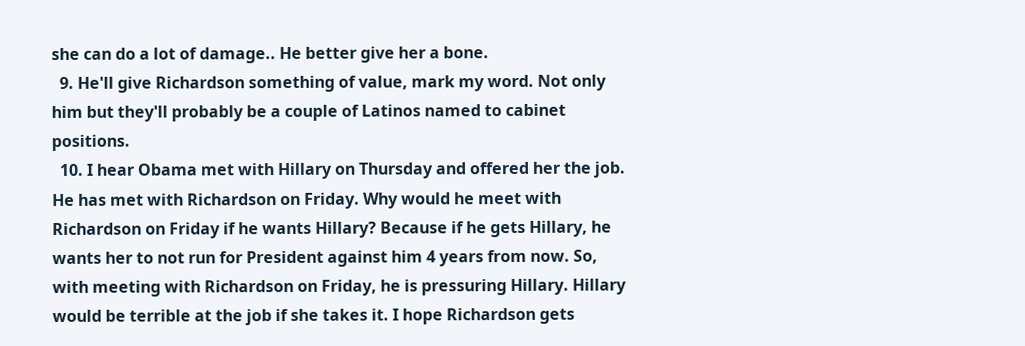she can do a lot of damage.. He better give her a bone.
  9. He'll give Richardson something of value, mark my word. Not only him but they'll probably be a couple of Latinos named to cabinet positions.
  10. I hear Obama met with Hillary on Thursday and offered her the job. He has met with Richardson on Friday. Why would he meet with Richardson on Friday if he wants Hillary? Because if he gets Hillary, he wants her to not run for President against him 4 years from now. So, with meeting with Richardson on Friday, he is pressuring Hillary. Hillary would be terrible at the job if she takes it. I hope Richardson gets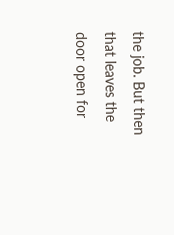the job. But then that leaves the door open for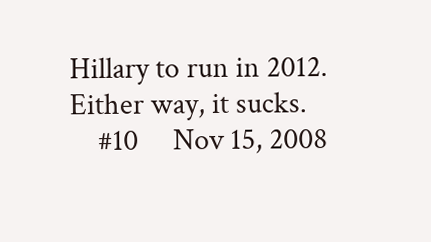Hillary to run in 2012. Either way, it sucks.
    #10     Nov 15, 2008